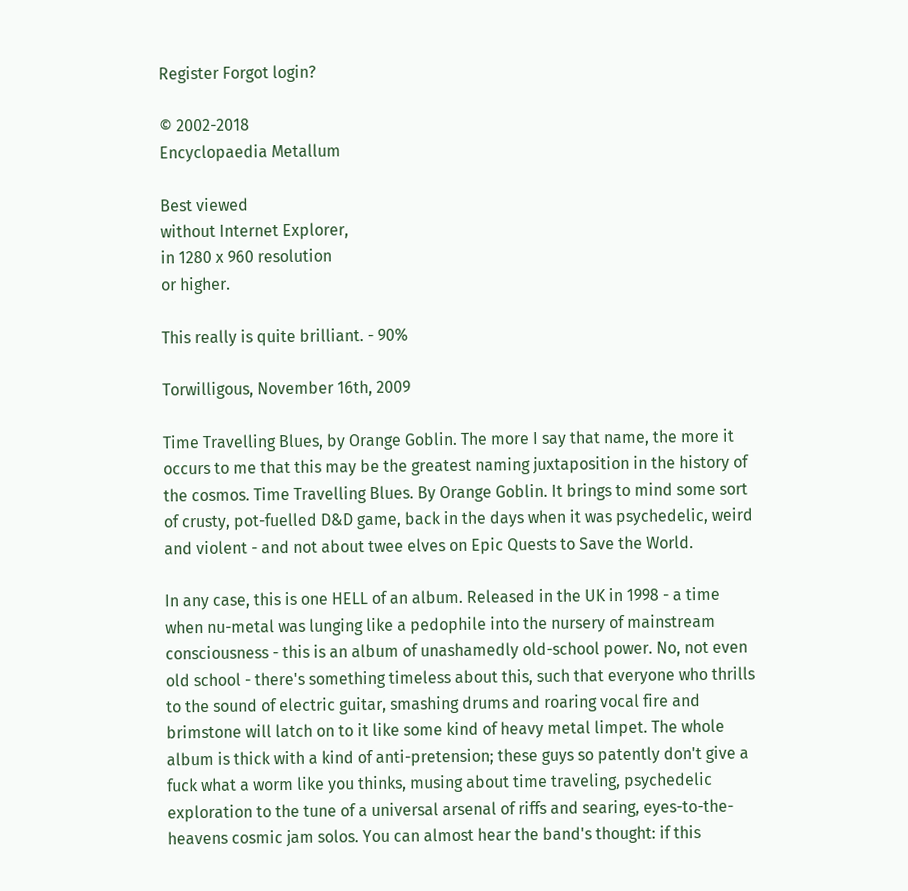Register Forgot login?

© 2002-2018
Encyclopaedia Metallum

Best viewed
without Internet Explorer,
in 1280 x 960 resolution
or higher.

This really is quite brilliant. - 90%

Torwilligous, November 16th, 2009

Time Travelling Blues, by Orange Goblin. The more I say that name, the more it occurs to me that this may be the greatest naming juxtaposition in the history of the cosmos. Time Travelling Blues. By Orange Goblin. It brings to mind some sort of crusty, pot-fuelled D&D game, back in the days when it was psychedelic, weird and violent - and not about twee elves on Epic Quests to Save the World.

In any case, this is one HELL of an album. Released in the UK in 1998 - a time when nu-metal was lunging like a pedophile into the nursery of mainstream consciousness - this is an album of unashamedly old-school power. No, not even old school - there's something timeless about this, such that everyone who thrills to the sound of electric guitar, smashing drums and roaring vocal fire and brimstone will latch on to it like some kind of heavy metal limpet. The whole album is thick with a kind of anti-pretension; these guys so patently don't give a fuck what a worm like you thinks, musing about time traveling, psychedelic exploration to the tune of a universal arsenal of riffs and searing, eyes-to-the-heavens cosmic jam solos. You can almost hear the band's thought: if this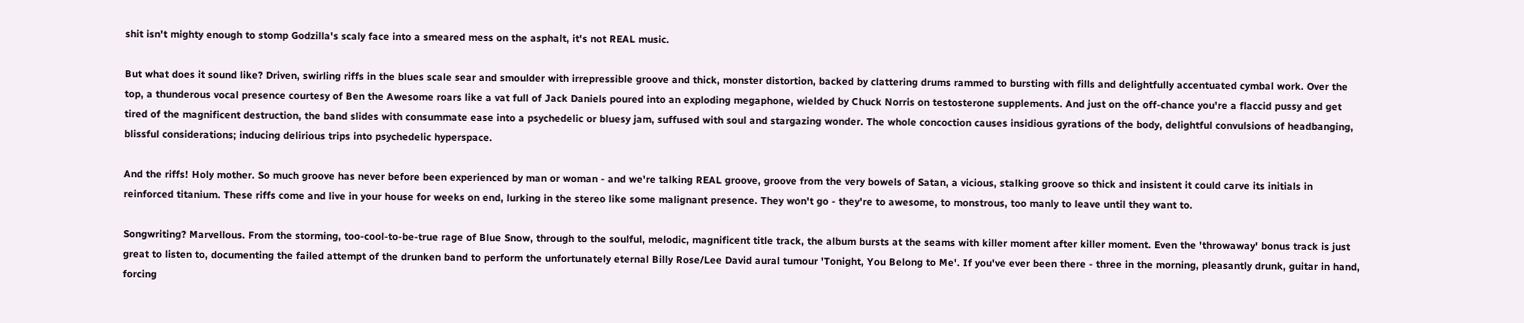shit isn't mighty enough to stomp Godzilla's scaly face into a smeared mess on the asphalt, it's not REAL music.

But what does it sound like? Driven, swirling riffs in the blues scale sear and smoulder with irrepressible groove and thick, monster distortion, backed by clattering drums rammed to bursting with fills and delightfully accentuated cymbal work. Over the top, a thunderous vocal presence courtesy of Ben the Awesome roars like a vat full of Jack Daniels poured into an exploding megaphone, wielded by Chuck Norris on testosterone supplements. And just on the off-chance you're a flaccid pussy and get tired of the magnificent destruction, the band slides with consummate ease into a psychedelic or bluesy jam, suffused with soul and stargazing wonder. The whole concoction causes insidious gyrations of the body, delightful convulsions of headbanging, blissful considerations; inducing delirious trips into psychedelic hyperspace.

And the riffs! Holy mother. So much groove has never before been experienced by man or woman - and we're talking REAL groove, groove from the very bowels of Satan, a vicious, stalking groove so thick and insistent it could carve its initials in reinforced titanium. These riffs come and live in your house for weeks on end, lurking in the stereo like some malignant presence. They won't go - they're to awesome, to monstrous, too manly to leave until they want to.

Songwriting? Marvellous. From the storming, too-cool-to-be-true rage of Blue Snow, through to the soulful, melodic, magnificent title track, the album bursts at the seams with killer moment after killer moment. Even the 'throwaway' bonus track is just great to listen to, documenting the failed attempt of the drunken band to perform the unfortunately eternal Billy Rose/Lee David aural tumour 'Tonight, You Belong to Me'. If you've ever been there - three in the morning, pleasantly drunk, guitar in hand, forcing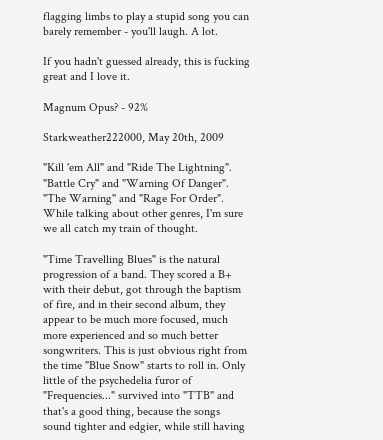flagging limbs to play a stupid song you can barely remember - you'll laugh. A lot.

If you hadn't guessed already, this is fucking great and I love it.

Magnum Opus? - 92%

Starkweather222000, May 20th, 2009

"Kill 'em All" and "Ride The Lightning". "Battle Cry" and "Warning Of Danger". "The Warning" and "Rage For Order". While talking about other genres, I'm sure we all catch my train of thought.

"Time Travelling Blues" is the natural progression of a band. They scored a B+ with their debut, got through the baptism of fire, and in their second album, they appear to be much more focused, much more experienced and so much better songwriters. This is just obvious right from the time "Blue Snow" starts to roll in. Only little of the psychedelia furor of "Frequencies..." survived into "TTB" and that's a good thing, because the songs sound tighter and edgier, while still having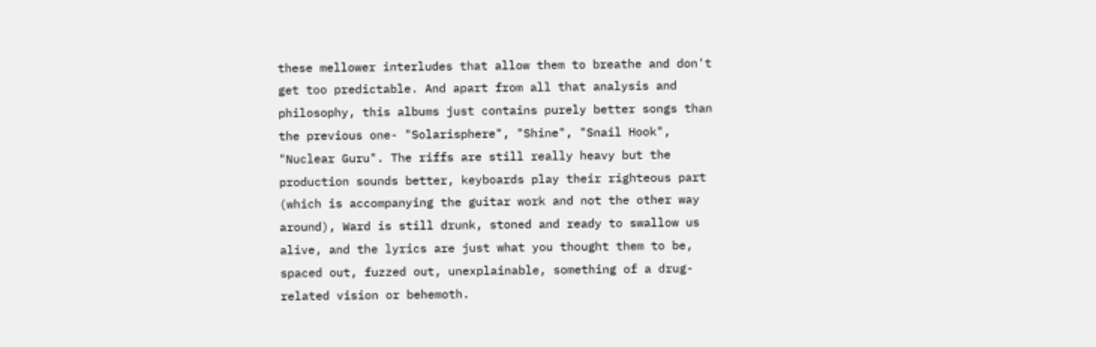these mellower interludes that allow them to breathe and don't get too predictable. And apart from all that analysis and philosophy, this albums just contains purely better songs than the previous one- "Solarisphere", "Shine", "Snail Hook", "Nuclear Guru". The riffs are still really heavy but the production sounds better, keyboards play their righteous part (which is accompanying the guitar work and not the other way around), Ward is still drunk, stoned and ready to swallow us alive, and the lyrics are just what you thought them to be, spaced out, fuzzed out, unexplainable, something of a drug-related vision or behemoth.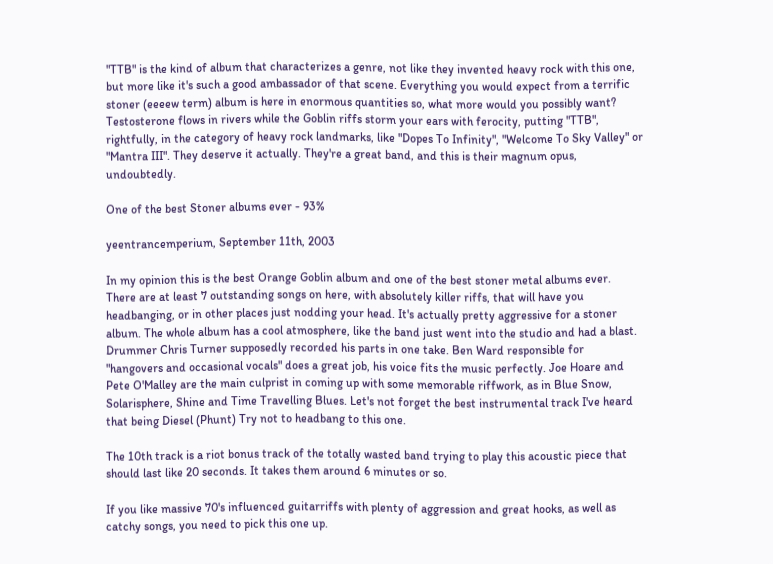"TTB" is the kind of album that characterizes a genre, not like they invented heavy rock with this one, but more like it's such a good ambassador of that scene. Everything you would expect from a terrific stoner (eeeew term) album is here in enormous quantities so, what more would you possibly want? Testosterone flows in rivers while the Goblin riffs storm your ears with ferocity, putting "TTB", rightfully, in the category of heavy rock landmarks, like "Dopes To Infinity", "Welcome To Sky Valley" or "Mantra III". They deserve it actually. They're a great band, and this is their magnum opus, undoubtedly.

One of the best Stoner albums ever - 93%

yeentrancemperium, September 11th, 2003

In my opinion this is the best Orange Goblin album and one of the best stoner metal albums ever. There are at least 7 outstanding songs on here, with absolutely killer riffs, that will have you headbanging, or in other places just nodding your head. It's actually pretty aggressive for a stoner album. The whole album has a cool atmosphere, like the band just went into the studio and had a blast. Drummer Chris Turner supposedly recorded his parts in one take. Ben Ward responsible for "hangovers and occasional vocals" does a great job, his voice fits the music perfectly. Joe Hoare and Pete O'Malley are the main culprist in coming up with some memorable riffwork, as in Blue Snow, Solarisphere, Shine and Time Travelling Blues. Let's not forget the best instrumental track I've heard that being Diesel (Phunt) Try not to headbang to this one.

The 10th track is a riot bonus track of the totally wasted band trying to play this acoustic piece that should last like 20 seconds. It takes them around 6 minutes or so.

If you like massive 70's influenced guitarriffs with plenty of aggression and great hooks, as well as catchy songs, you need to pick this one up.